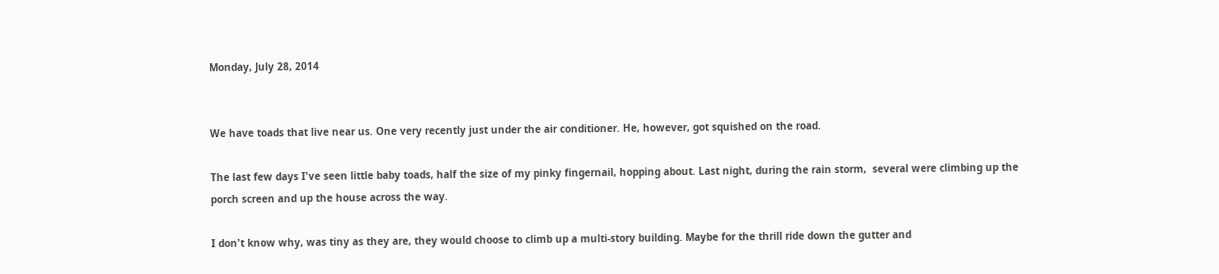Monday, July 28, 2014


We have toads that live near us. One very recently just under the air conditioner. He, however, got squished on the road.

The last few days I've seen little baby toads, half the size of my pinky fingernail, hopping about. Last night, during the rain storm,  several were climbing up the porch screen and up the house across the way.

I don't know why, was tiny as they are, they would choose to climb up a multi-story building. Maybe for the thrill ride down the gutter and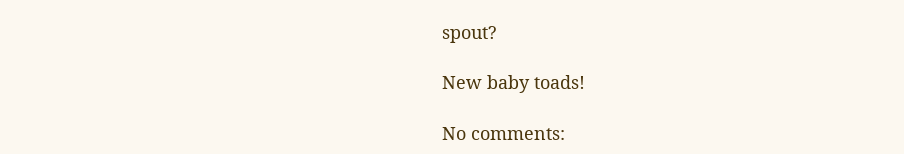spout?

New baby toads!

No comments: